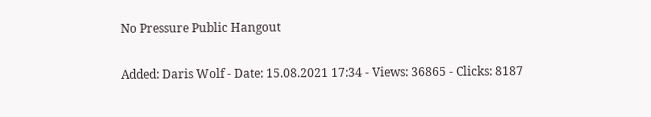No Pressure Public Hangout

Added: Daris Wolf - Date: 15.08.2021 17:34 - Views: 36865 - Clicks: 8187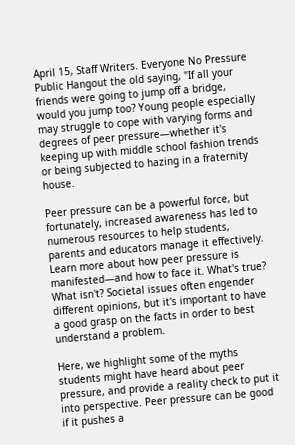April 15, Staff Writers. Everyone No Pressure Public Hangout the old saying, "If all your friends were going to jump off a bridge, would you jump too? Young people especially may struggle to cope with varying forms and degrees of peer pressure—whether it's keeping up with middle school fashion trends or being subjected to hazing in a fraternity house.

Peer pressure can be a powerful force, but fortunately, increased awareness has led to numerous resources to help students, parents and educators manage it effectively. Learn more about how peer pressure is manifested—and how to face it. What's true? What isn't? Societal issues often engender different opinions, but it's important to have a good grasp on the facts in order to best understand a problem.

Here, we highlight some of the myths students might have heard about peer pressure, and provide a reality check to put it into perspective. Peer pressure can be good if it pushes a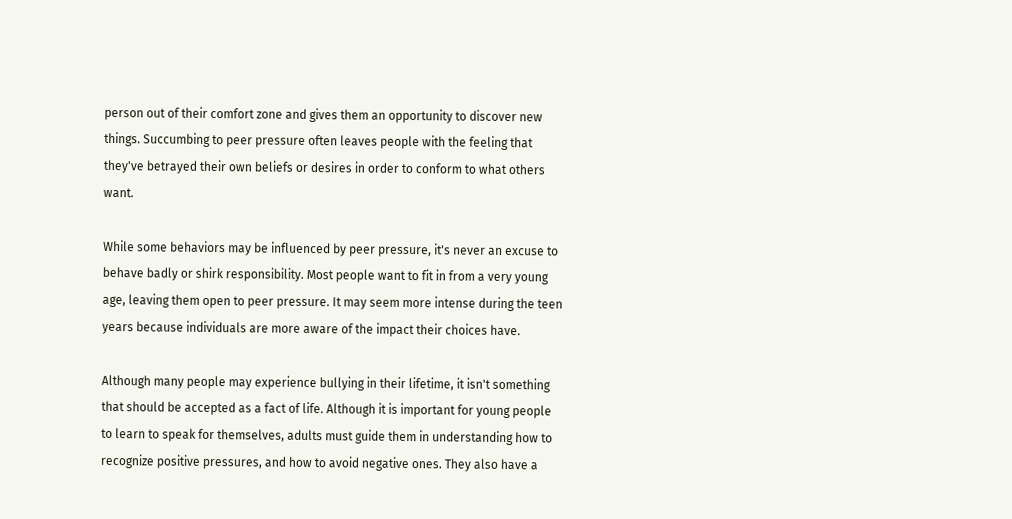person out of their comfort zone and gives them an opportunity to discover new things. Succumbing to peer pressure often leaves people with the feeling that they've betrayed their own beliefs or desires in order to conform to what others want.

While some behaviors may be influenced by peer pressure, it's never an excuse to behave badly or shirk responsibility. Most people want to fit in from a very young age, leaving them open to peer pressure. It may seem more intense during the teen years because individuals are more aware of the impact their choices have.

Although many people may experience bullying in their lifetime, it isn't something that should be accepted as a fact of life. Although it is important for young people to learn to speak for themselves, adults must guide them in understanding how to recognize positive pressures, and how to avoid negative ones. They also have a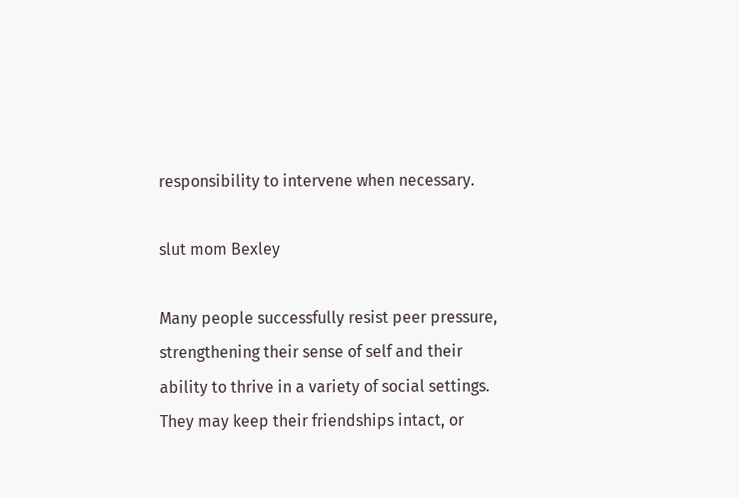responsibility to intervene when necessary.

slut mom Bexley

Many people successfully resist peer pressure, strengthening their sense of self and their ability to thrive in a variety of social settings. They may keep their friendships intact, or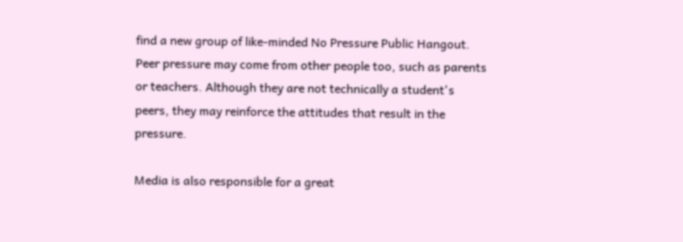find a new group of like-minded No Pressure Public Hangout. Peer pressure may come from other people too, such as parents or teachers. Although they are not technically a student's peers, they may reinforce the attitudes that result in the pressure.

Media is also responsible for a great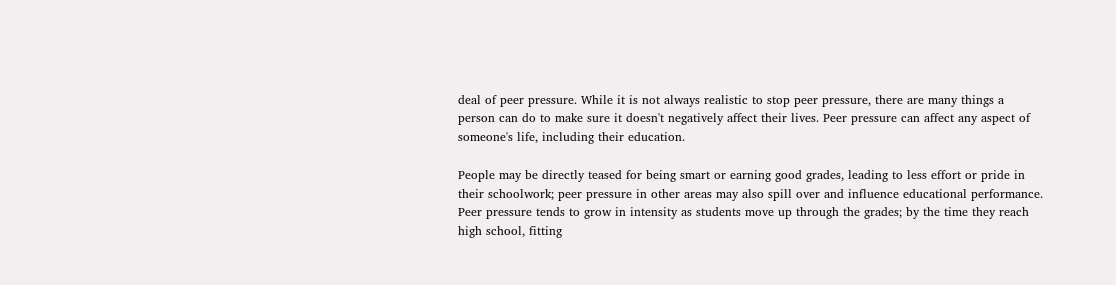deal of peer pressure. While it is not always realistic to stop peer pressure, there are many things a person can do to make sure it doesn't negatively affect their lives. Peer pressure can affect any aspect of someone's life, including their education.

People may be directly teased for being smart or earning good grades, leading to less effort or pride in their schoolwork; peer pressure in other areas may also spill over and influence educational performance. Peer pressure tends to grow in intensity as students move up through the grades; by the time they reach high school, fitting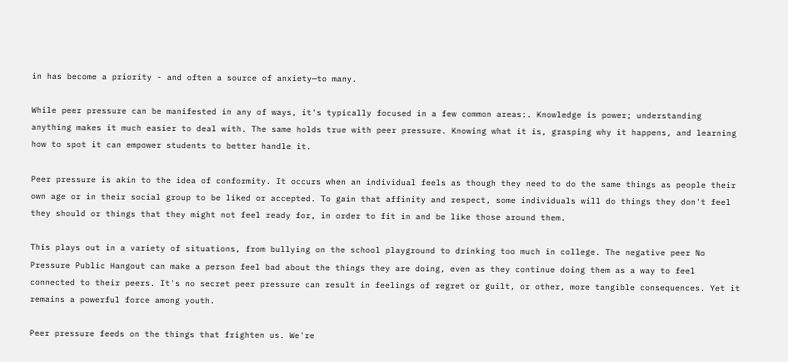in has become a priority - and often a source of anxiety—to many.

While peer pressure can be manifested in any of ways, it's typically focused in a few common areas:. Knowledge is power; understanding anything makes it much easier to deal with. The same holds true with peer pressure. Knowing what it is, grasping why it happens, and learning how to spot it can empower students to better handle it.

Peer pressure is akin to the idea of conformity. It occurs when an individual feels as though they need to do the same things as people their own age or in their social group to be liked or accepted. To gain that affinity and respect, some individuals will do things they don't feel they should or things that they might not feel ready for, in order to fit in and be like those around them.

This plays out in a variety of situations, from bullying on the school playground to drinking too much in college. The negative peer No Pressure Public Hangout can make a person feel bad about the things they are doing, even as they continue doing them as a way to feel connected to their peers. It's no secret peer pressure can result in feelings of regret or guilt, or other, more tangible consequences. Yet it remains a powerful force among youth.

Peer pressure feeds on the things that frighten us. We're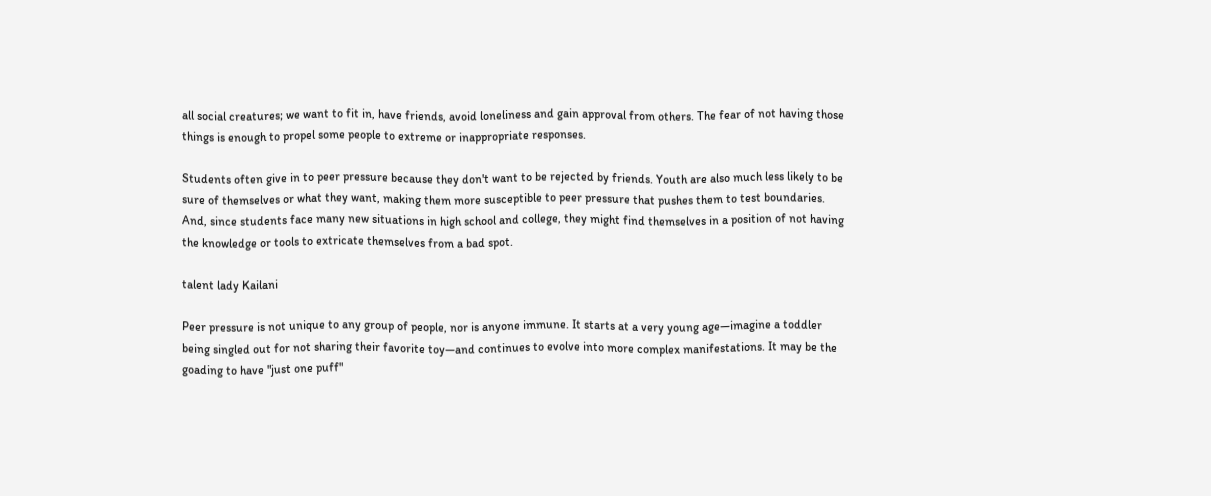all social creatures; we want to fit in, have friends, avoid loneliness and gain approval from others. The fear of not having those things is enough to propel some people to extreme or inappropriate responses.

Students often give in to peer pressure because they don't want to be rejected by friends. Youth are also much less likely to be sure of themselves or what they want, making them more susceptible to peer pressure that pushes them to test boundaries. And, since students face many new situations in high school and college, they might find themselves in a position of not having the knowledge or tools to extricate themselves from a bad spot.

talent lady Kailani

Peer pressure is not unique to any group of people, nor is anyone immune. It starts at a very young age—imagine a toddler being singled out for not sharing their favorite toy—and continues to evolve into more complex manifestations. It may be the goading to have "just one puff"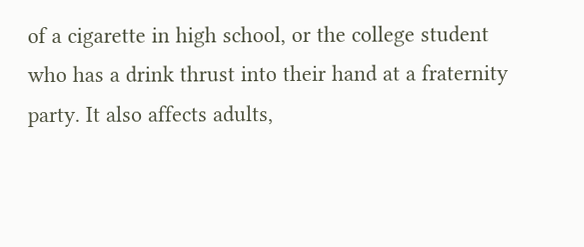of a cigarette in high school, or the college student who has a drink thrust into their hand at a fraternity party. It also affects adults,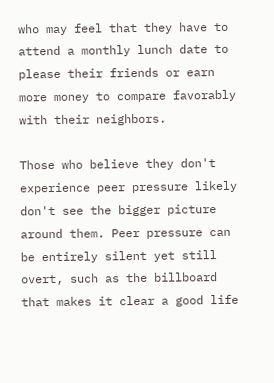who may feel that they have to attend a monthly lunch date to please their friends or earn more money to compare favorably with their neighbors.

Those who believe they don't experience peer pressure likely don't see the bigger picture around them. Peer pressure can be entirely silent yet still overt, such as the billboard that makes it clear a good life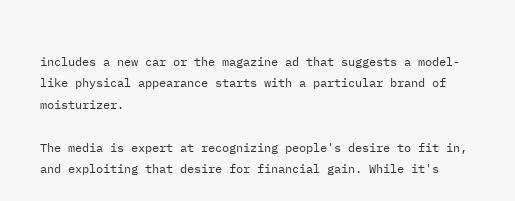includes a new car or the magazine ad that suggests a model-like physical appearance starts with a particular brand of moisturizer.

The media is expert at recognizing people's desire to fit in, and exploiting that desire for financial gain. While it's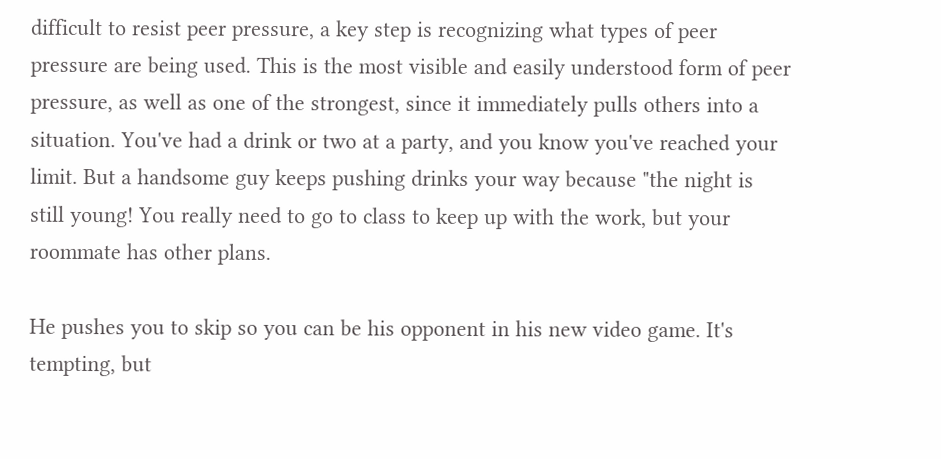difficult to resist peer pressure, a key step is recognizing what types of peer pressure are being used. This is the most visible and easily understood form of peer pressure, as well as one of the strongest, since it immediately pulls others into a situation. You've had a drink or two at a party, and you know you've reached your limit. But a handsome guy keeps pushing drinks your way because "the night is still young! You really need to go to class to keep up with the work, but your roommate has other plans.

He pushes you to skip so you can be his opponent in his new video game. It's tempting, but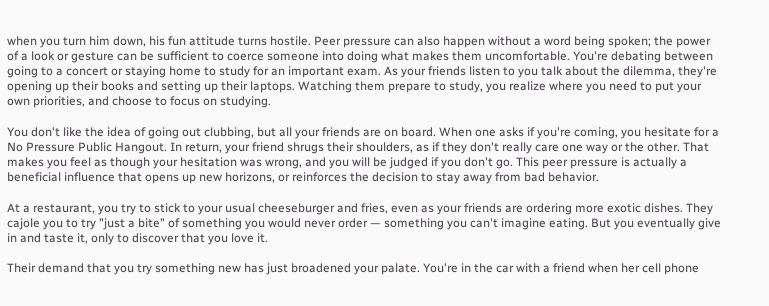when you turn him down, his fun attitude turns hostile. Peer pressure can also happen without a word being spoken; the power of a look or gesture can be sufficient to coerce someone into doing what makes them uncomfortable. You're debating between going to a concert or staying home to study for an important exam. As your friends listen to you talk about the dilemma, they're opening up their books and setting up their laptops. Watching them prepare to study, you realize where you need to put your own priorities, and choose to focus on studying.

You don't like the idea of going out clubbing, but all your friends are on board. When one asks if you're coming, you hesitate for a No Pressure Public Hangout. In return, your friend shrugs their shoulders, as if they don't really care one way or the other. That makes you feel as though your hesitation was wrong, and you will be judged if you don't go. This peer pressure is actually a beneficial influence that opens up new horizons, or reinforces the decision to stay away from bad behavior.

At a restaurant, you try to stick to your usual cheeseburger and fries, even as your friends are ordering more exotic dishes. They cajole you to try "just a bite" of something you would never order — something you can't imagine eating. But you eventually give in and taste it, only to discover that you love it.

Their demand that you try something new has just broadened your palate. You're in the car with a friend when her cell phone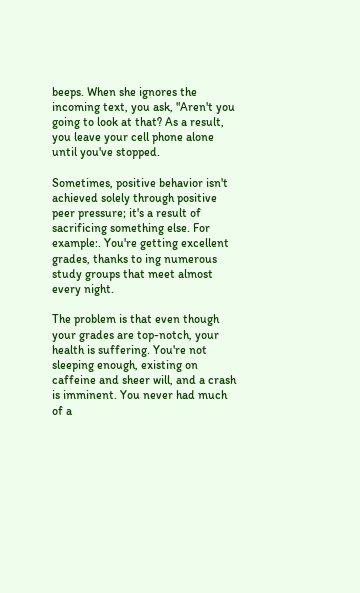beeps. When she ignores the incoming text, you ask, "Aren't you going to look at that? As a result, you leave your cell phone alone until you've stopped.

Sometimes, positive behavior isn't achieved solely through positive peer pressure; it's a result of sacrificing something else. For example:. You're getting excellent grades, thanks to ing numerous study groups that meet almost every night.

The problem is that even though your grades are top-notch, your health is suffering. You're not sleeping enough, existing on caffeine and sheer will, and a crash is imminent. You never had much of a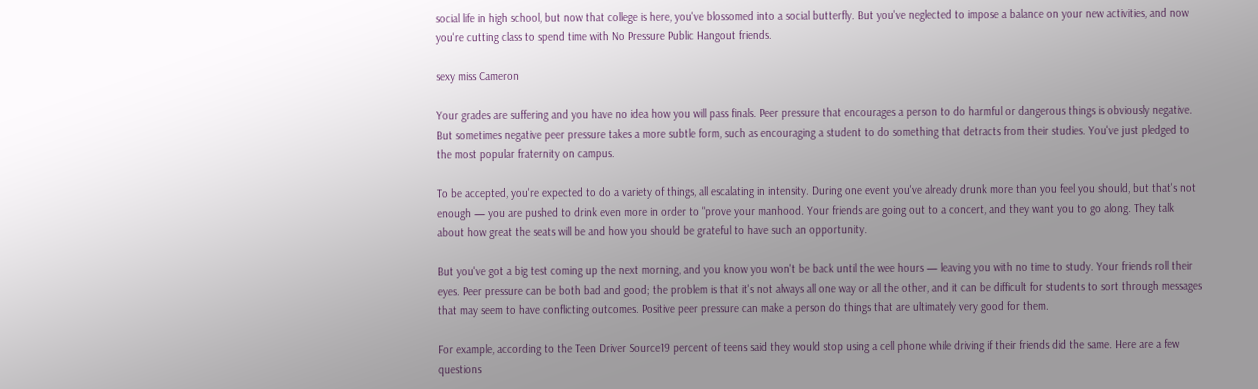social life in high school, but now that college is here, you've blossomed into a social butterfly. But you've neglected to impose a balance on your new activities, and now you're cutting class to spend time with No Pressure Public Hangout friends.

sexy miss Cameron

Your grades are suffering and you have no idea how you will pass finals. Peer pressure that encourages a person to do harmful or dangerous things is obviously negative. But sometimes negative peer pressure takes a more subtle form, such as encouraging a student to do something that detracts from their studies. You've just pledged to the most popular fraternity on campus.

To be accepted, you're expected to do a variety of things, all escalating in intensity. During one event you've already drunk more than you feel you should, but that's not enough — you are pushed to drink even more in order to "prove your manhood. Your friends are going out to a concert, and they want you to go along. They talk about how great the seats will be and how you should be grateful to have such an opportunity.

But you've got a big test coming up the next morning, and you know you won't be back until the wee hours — leaving you with no time to study. Your friends roll their eyes. Peer pressure can be both bad and good; the problem is that it's not always all one way or all the other, and it can be difficult for students to sort through messages that may seem to have conflicting outcomes. Positive peer pressure can make a person do things that are ultimately very good for them.

For example, according to the Teen Driver Source19 percent of teens said they would stop using a cell phone while driving if their friends did the same. Here are a few questions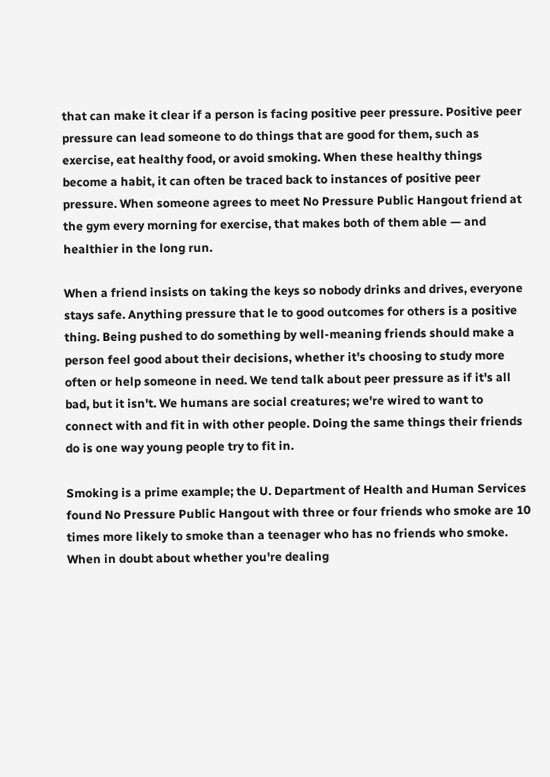that can make it clear if a person is facing positive peer pressure. Positive peer pressure can lead someone to do things that are good for them, such as exercise, eat healthy food, or avoid smoking. When these healthy things become a habit, it can often be traced back to instances of positive peer pressure. When someone agrees to meet No Pressure Public Hangout friend at the gym every morning for exercise, that makes both of them able — and healthier in the long run.

When a friend insists on taking the keys so nobody drinks and drives, everyone stays safe. Anything pressure that le to good outcomes for others is a positive thing. Being pushed to do something by well-meaning friends should make a person feel good about their decisions, whether it's choosing to study more often or help someone in need. We tend talk about peer pressure as if it's all bad, but it isn't. We humans are social creatures; we're wired to want to connect with and fit in with other people. Doing the same things their friends do is one way young people try to fit in.

Smoking is a prime example; the U. Department of Health and Human Services found No Pressure Public Hangout with three or four friends who smoke are 10 times more likely to smoke than a teenager who has no friends who smoke. When in doubt about whether you're dealing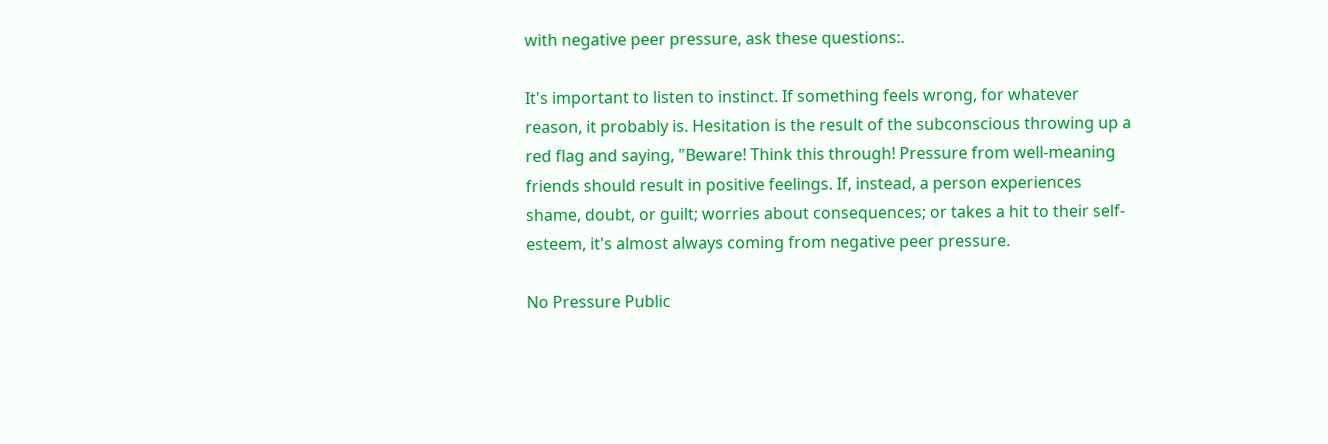with negative peer pressure, ask these questions:.

It's important to listen to instinct. If something feels wrong, for whatever reason, it probably is. Hesitation is the result of the subconscious throwing up a red flag and saying, "Beware! Think this through! Pressure from well-meaning friends should result in positive feelings. If, instead, a person experiences shame, doubt, or guilt; worries about consequences; or takes a hit to their self-esteem, it's almost always coming from negative peer pressure.

No Pressure Public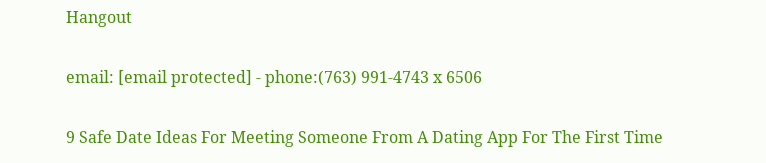Hangout

email: [email protected] - phone:(763) 991-4743 x 6506

9 Safe Date Ideas For Meeting Someone From A Dating App For The First Time